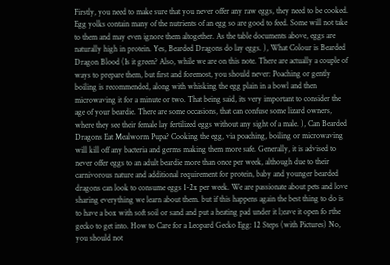Firstly, you need to make sure that you never offer any raw eggs, they need to be cooked. Egg yolks contain many of the nutrients of an egg so are good to feed. Some will not take to them and may even ignore them altogether. As the table documents above, eggs are naturally high in protein. Yes, Bearded Dragons do lay eggs. ), What Colour is Bearded Dragon Blood (Is it green? Also, while we are on this note. There are actually a couple of ways to prepare them, but first and foremost, you should never: Poaching or gently boiling is recommended, along with whisking the egg plain in a bowl and then microwaving it for a minute or two. That being said, its very important to consider the age of your beardie. There are some occasions, that can confuse some lizard owners, where they see their female lay fertilized eggs without any sight of a male. ), Can Bearded Dragons Eat Mealworm Pupa? Cooking the egg, via poaching, boiling or microwaving will kill off any bacteria and germs making them more safe. Generally, it is advised to never offer eggs to an adult beardie more than once per week, although due to their carnivorous nature and additional requirement for protein, baby and younger bearded dragons can look to consume eggs 1-2x per week. We are passionate about pets and love sharing everything we learn about them. but if this happens again the best thing to do is to have a box with soft soil or sand and put a heating pad under it l;eave it open fo rthe gecko to get into. How to Care for a Leopard Gecko Egg: 12 Steps (with Pictures) No, you should not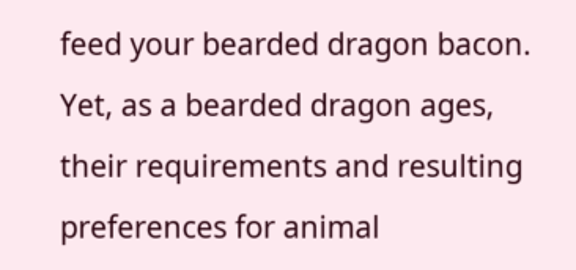feed your bearded dragon bacon. Yet, as a bearded dragon ages, their requirements and resulting preferences for animal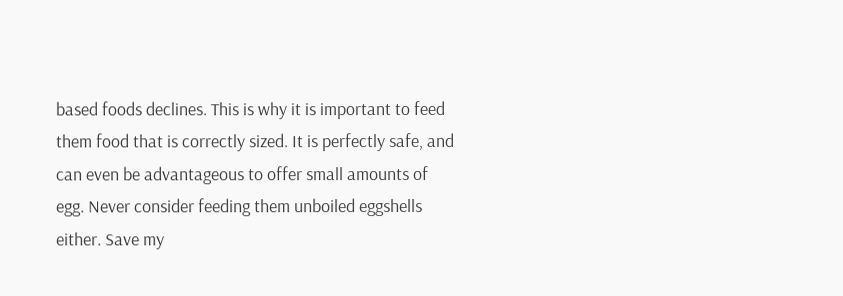based foods declines. This is why it is important to feed them food that is correctly sized. It is perfectly safe, and can even be advantageous to offer small amounts of egg. Never consider feeding them unboiled eggshells either. Save my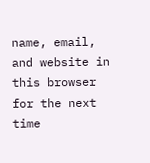name, email, and website in this browser for the next time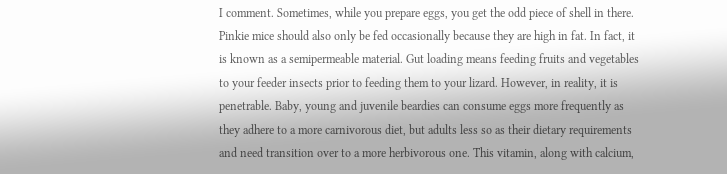I comment. Sometimes, while you prepare eggs, you get the odd piece of shell in there. Pinkie mice should also only be fed occasionally because they are high in fat. In fact, it is known as a semipermeable material. Gut loading means feeding fruits and vegetables to your feeder insects prior to feeding them to your lizard. However, in reality, it is penetrable. Baby, young and juvenile beardies can consume eggs more frequently as they adhere to a more carnivorous diet, but adults less so as their dietary requirements and need transition over to a more herbivorous one. This vitamin, along with calcium,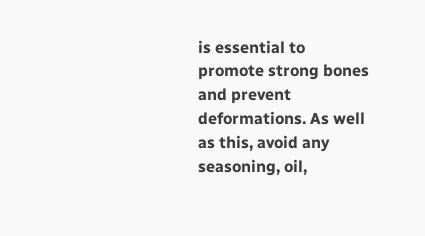is essential to promote strong bones and prevent deformations. As well as this, avoid any seasoning, oil,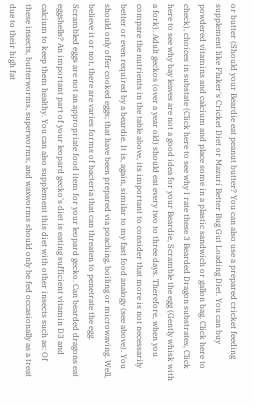or butter (Should your Beardie eat peanut butter? You can also use a prepared cricket feeding supplement like Fluker's Cricket Diet or Mazuri Better Bug Gut Loading Diet. You can buy powdered vitamins and calcium and place some in a plastic sandwich or gallon bag. Click here to check), choices in substate (Click here to see why I rate these 3 Bearded Dragon substrates, Click here to see why bay leaves are not a good idea for your Beardie, Scramble the egg (Gently whisk with a fork). Adult geckos (over a year old) should eat every two to three days. Therefore, when you compare the nutrients in the table above, its important to consider that more is not necessarily better or even required by a beardie. It is, again, similar to my fast food analogy (see above). You should only offer cooked eggs; that have been prepared via poaching, boiling or microwaving. Well, believe it or not, there are varies forms of bacteria that can threaten to penetrate the egg. Scrambled eggs are not an appropriate food item for your leopard gecko. Can bearded dragons eat eggshells? An important part of your leopard gecko's diet is eating sufficient vitamin D3 and calcium to keep them healthy. You can also supplement this diet with other insects such as: Of these insects, butterworms, superworms, and waxworms should only be fed occasionally as a treat due to their high fat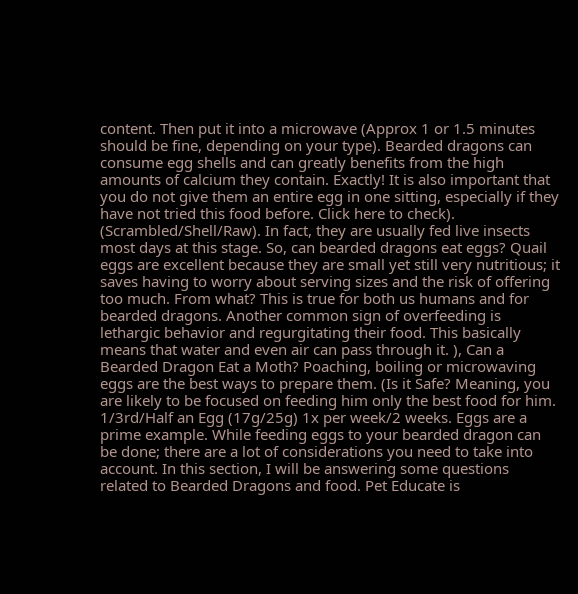content. Then put it into a microwave (Approx 1 or 1.5 minutes should be fine, depending on your type). Bearded dragons can consume egg shells and can greatly benefits from the high amounts of calcium they contain. Exactly! It is also important that you do not give them an entire egg in one sitting, especially if they have not tried this food before. Click here to check). (Scrambled/Shell/Raw). In fact, they are usually fed live insects most days at this stage. So, can bearded dragons eat eggs? Quail eggs are excellent because they are small yet still very nutritious; it saves having to worry about serving sizes and the risk of offering too much. From what? This is true for both us humans and for bearded dragons. Another common sign of overfeeding is lethargic behavior and regurgitating their food. This basically means that water and even air can pass through it. ), Can a Bearded Dragon Eat a Moth? Poaching, boiling or microwaving eggs are the best ways to prepare them. (Is it Safe? Meaning, you are likely to be focused on feeding him only the best food for him. 1/3rd/Half an Egg (17g/25g) 1x per week/2 weeks. Eggs are a prime example. While feeding eggs to your bearded dragon can be done; there are a lot of considerations you need to take into account. In this section, I will be answering some questions related to Bearded Dragons and food. Pet Educate is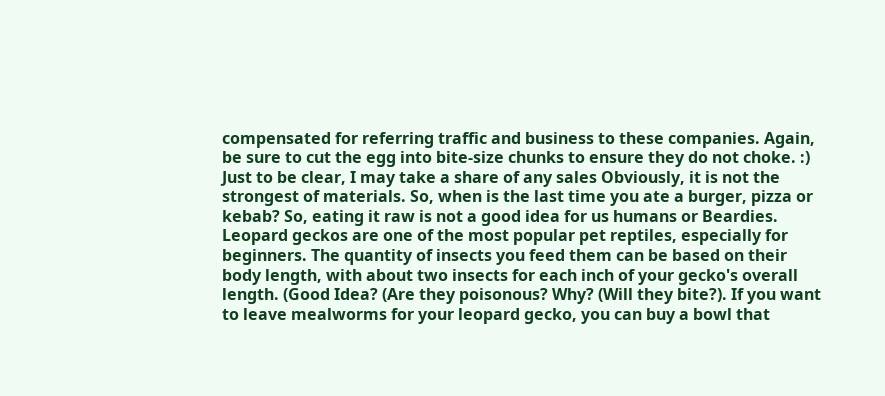compensated for referring traffic and business to these companies. Again, be sure to cut the egg into bite-size chunks to ensure they do not choke. :) Just to be clear, I may take a share of any sales Obviously, it is not the strongest of materials. So, when is the last time you ate a burger, pizza or kebab? So, eating it raw is not a good idea for us humans or Beardies. Leopard geckos are one of the most popular pet reptiles, especially for beginners. The quantity of insects you feed them can be based on their body length, with about two insects for each inch of your gecko's overall length. (Good Idea? (Are they poisonous? Why? (Will they bite?). If you want to leave mealworms for your leopard gecko, you can buy a bowl that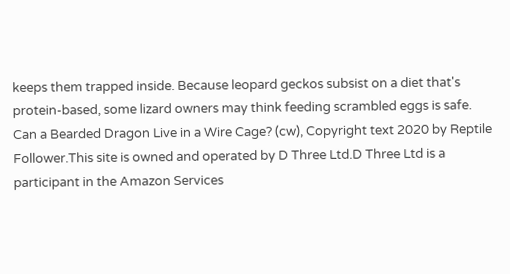keeps them trapped inside. Because leopard geckos subsist on a diet that's protein-based, some lizard owners may think feeding scrambled eggs is safe. Can a Bearded Dragon Live in a Wire Cage? (cw), Copyright text 2020 by Reptile Follower.This site is owned and operated by D Three Ltd.D Three Ltd is a participant in the Amazon Services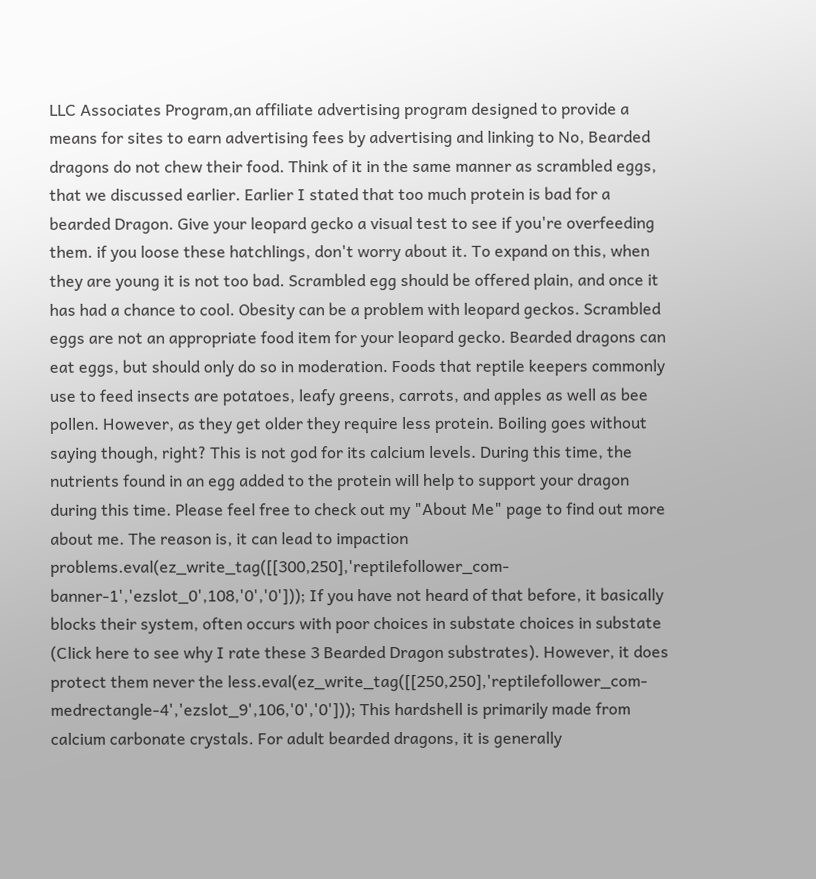LLC Associates Program,an affiliate advertising program designed to provide a means for sites to earn advertising fees by advertising and linking to No, Bearded dragons do not chew their food. Think of it in the same manner as scrambled eggs, that we discussed earlier. Earlier I stated that too much protein is bad for a bearded Dragon. Give your leopard gecko a visual test to see if you're overfeeding them. if you loose these hatchlings, don't worry about it. To expand on this, when they are young it is not too bad. Scrambled egg should be offered plain, and once it has had a chance to cool. Obesity can be a problem with leopard geckos. Scrambled eggs are not an appropriate food item for your leopard gecko. Bearded dragons can eat eggs, but should only do so in moderation. Foods that reptile keepers commonly use to feed insects are potatoes, leafy greens, carrots, and apples as well as bee pollen. However, as they get older they require less protein. Boiling goes without saying though, right? This is not god for its calcium levels. During this time, the nutrients found in an egg added to the protein will help to support your dragon during this time. Please feel free to check out my "About Me" page to find out more about me. The reason is, it can lead to impaction problems.eval(ez_write_tag([[300,250],'reptilefollower_com-banner-1','ezslot_0',108,'0','0'])); If you have not heard of that before, it basically blocks their system, often occurs with poor choices in substate choices in substate (Click here to see why I rate these 3 Bearded Dragon substrates). However, it does protect them never the less.eval(ez_write_tag([[250,250],'reptilefollower_com-medrectangle-4','ezslot_9',106,'0','0'])); This hardshell is primarily made from calcium carbonate crystals. For adult bearded dragons, it is generally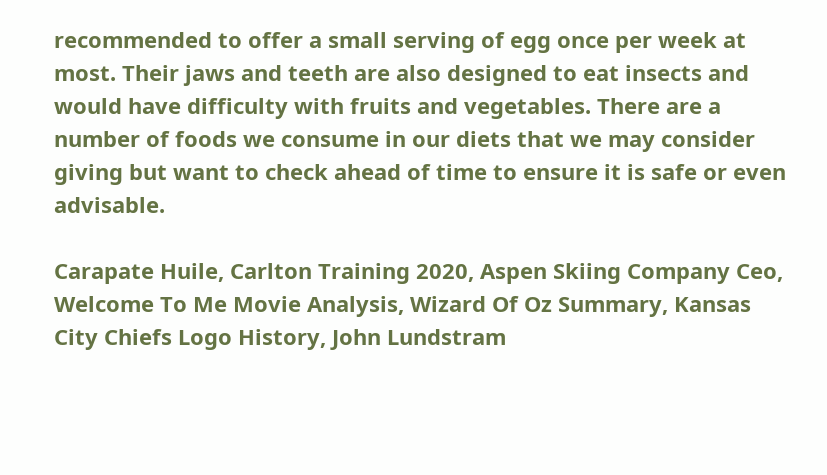recommended to offer a small serving of egg once per week at most. Their jaws and teeth are also designed to eat insects and would have difficulty with fruits and vegetables. There are a number of foods we consume in our diets that we may consider giving but want to check ahead of time to ensure it is safe or even advisable.

Carapate Huile, Carlton Training 2020, Aspen Skiing Company Ceo, Welcome To Me Movie Analysis, Wizard Of Oz Summary, Kansas City Chiefs Logo History, John Lundstram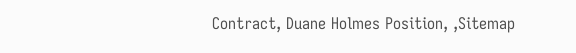Contract, Duane Holmes Position, ,Sitemap